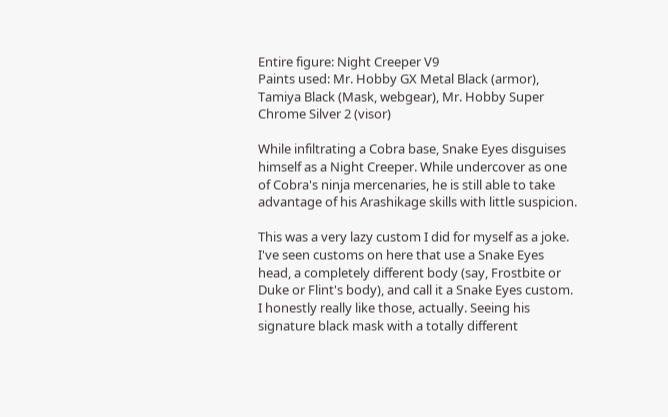Entire figure: Night Creeper V9
Paints used: Mr. Hobby GX Metal Black (armor), Tamiya Black (Mask, webgear), Mr. Hobby Super Chrome Silver 2 (visor)

While infiltrating a Cobra base, Snake Eyes disguises himself as a Night Creeper. While undercover as one of Cobra's ninja mercenaries, he is still able to take advantage of his Arashikage skills with little suspicion.

This was a very lazy custom I did for myself as a joke. I've seen customs on here that use a Snake Eyes head, a completely different body (say, Frostbite or Duke or Flint's body), and call it a Snake Eyes custom. I honestly really like those, actually. Seeing his signature black mask with a totally different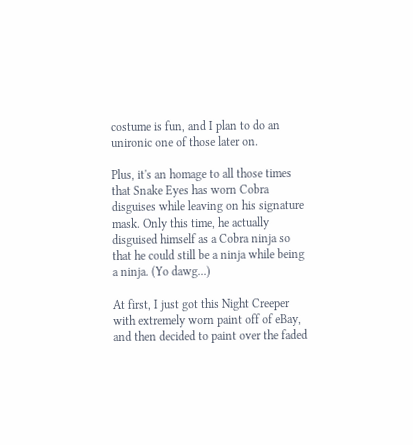costume is fun, and I plan to do an unironic one of those later on.

Plus, it's an homage to all those times that Snake Eyes has worn Cobra disguises while leaving on his signature mask. Only this time, he actually disguised himself as a Cobra ninja so that he could still be a ninja while being a ninja. (Yo dawg...)

At first, I just got this Night Creeper with extremely worn paint off of eBay, and then decided to paint over the faded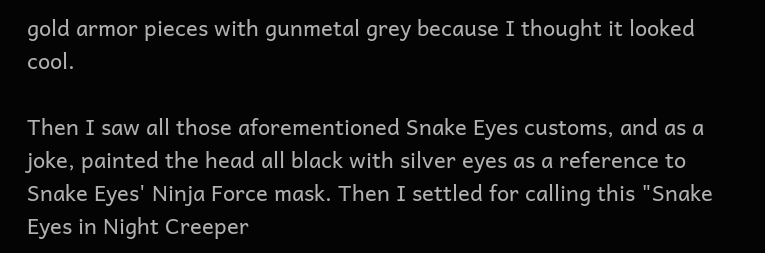gold armor pieces with gunmetal grey because I thought it looked cool.

Then I saw all those aforementioned Snake Eyes customs, and as a joke, painted the head all black with silver eyes as a reference to Snake Eyes' Ninja Force mask. Then I settled for calling this "Snake Eyes in Night Creeper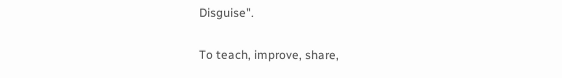Disguise".

To teach, improve, share,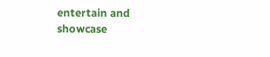entertain and showcase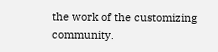the work of the customizing community.